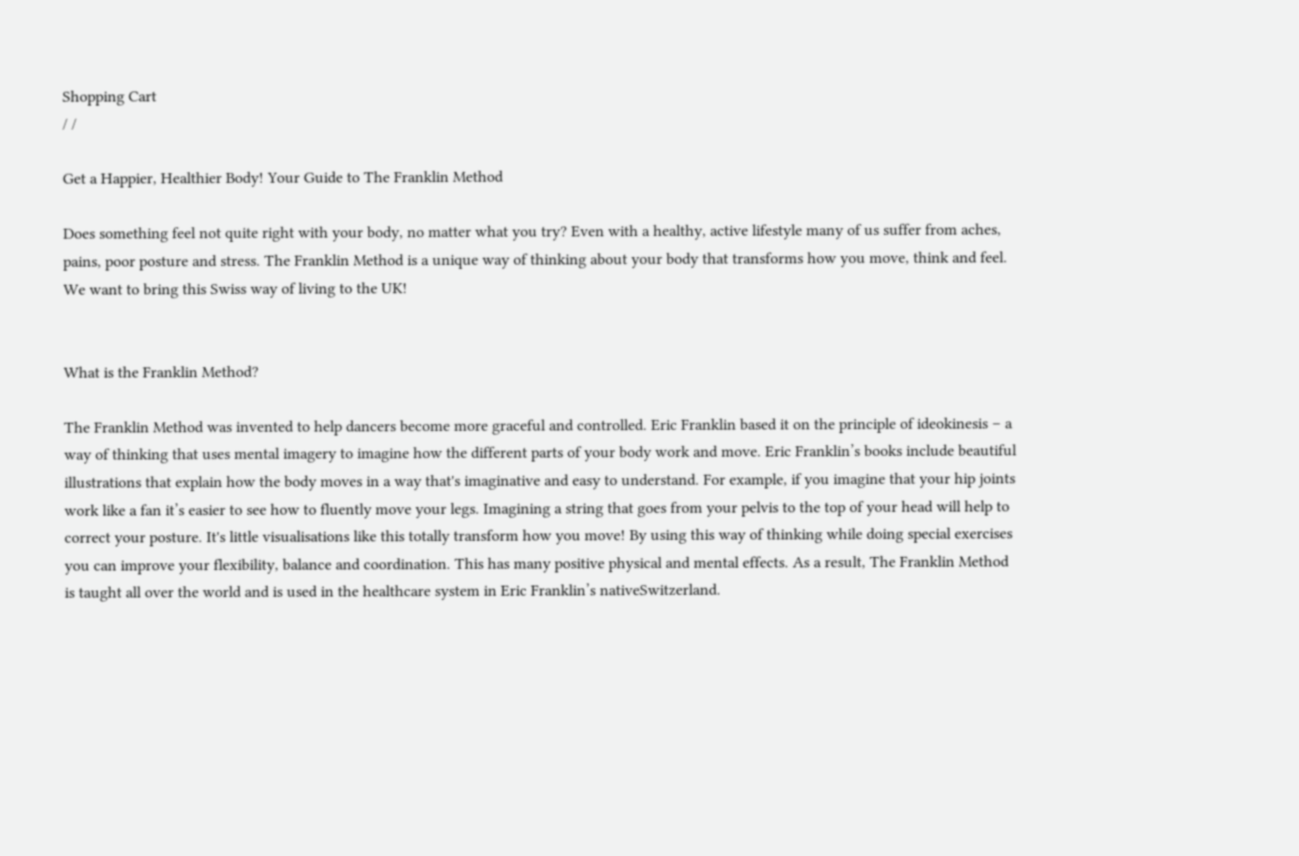Shopping Cart
/ /

Get a Happier, Healthier Body! Your Guide to The Franklin Method

Does something feel not quite right with your body, no matter what you try? Even with a healthy, active lifestyle many of us suffer from aches, pains, poor posture and stress. The Franklin Method is a unique way of thinking about your body that transforms how you move, think and feel. We want to bring this Swiss way of living to the UK!


What is the Franklin Method?

The Franklin Method was invented to help dancers become more graceful and controlled. Eric Franklin based it on the principle of ideokinesis – a way of thinking that uses mental imagery to imagine how the different parts of your body work and move. Eric Franklin’s books include beautiful illustrations that explain how the body moves in a way that's imaginative and easy to understand. For example, if you imagine that your hip joints work like a fan it’s easier to see how to fluently move your legs. Imagining a string that goes from your pelvis to the top of your head will help to correct your posture. It's little visualisations like this totally transform how you move! By using this way of thinking while doing special exercises you can improve your flexibility, balance and coordination. This has many positive physical and mental effects. As a result, The Franklin Method is taught all over the world and is used in the healthcare system in Eric Franklin’s nativeSwitzerland.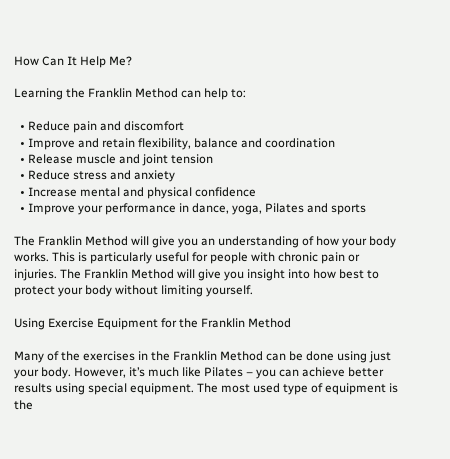How Can It Help Me?

Learning the Franklin Method can help to:

  • Reduce pain and discomfort
  • Improve and retain flexibility, balance and coordination
  • Release muscle and joint tension
  • Reduce stress and anxiety
  • Increase mental and physical confidence
  • Improve your performance in dance, yoga, Pilates and sports

The Franklin Method will give you an understanding of how your body works. This is particularly useful for people with chronic pain or injuries. The Franklin Method will give you insight into how best to protect your body without limiting yourself.

Using Exercise Equipment for the Franklin Method

Many of the exercises in the Franklin Method can be done using just your body. However, it’s much like Pilates – you can achieve better results using special equipment. The most used type of equipment is the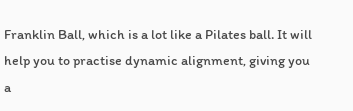Franklin Ball, which is a lot like a Pilates ball. It will help you to practise dynamic alignment, giving you a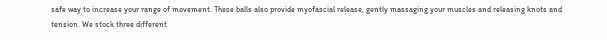safe way to increase your range of movement. These balls also provide myofascial release, gently massaging your muscles and releasing knots and tension. We stock three different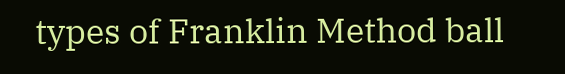types of Franklin Method ball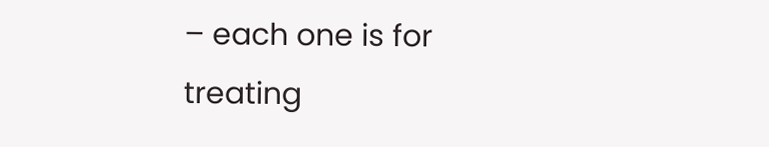– each one is for treating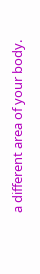a different area of your body.